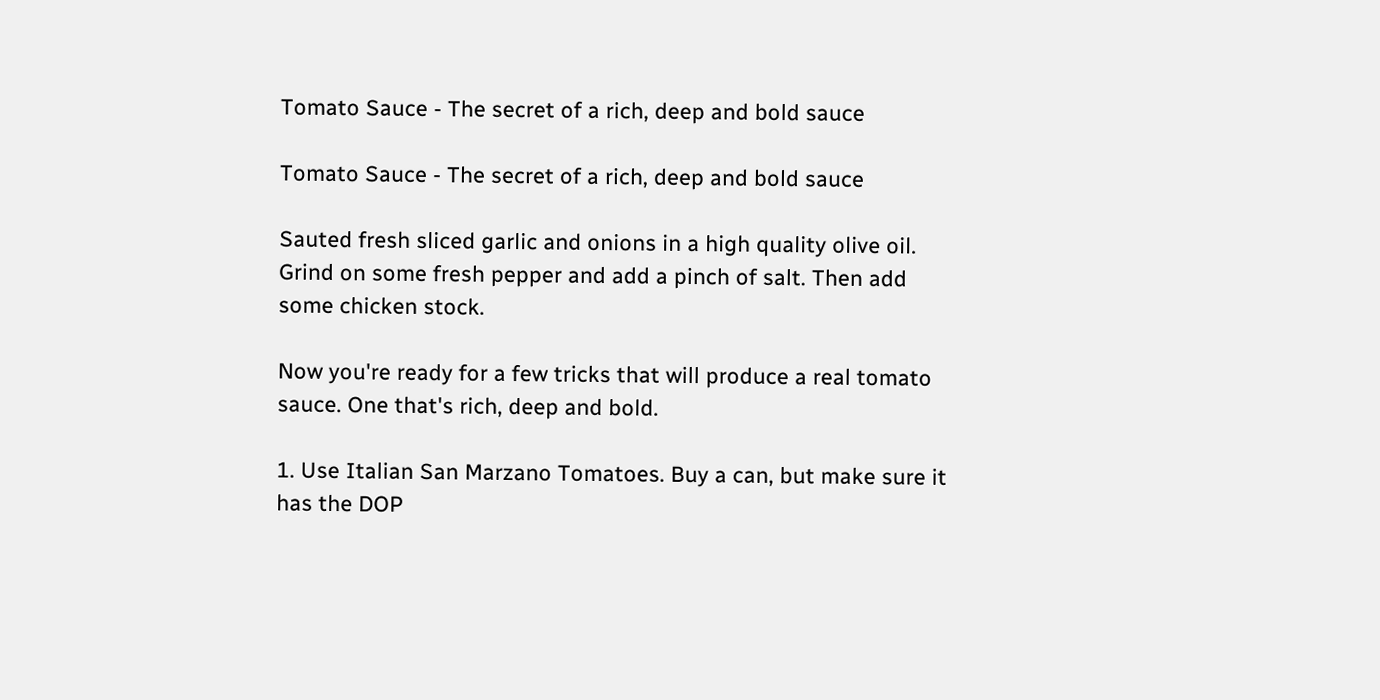Tomato Sauce - The secret of a rich, deep and bold sauce

Tomato Sauce - The secret of a rich, deep and bold sauce

Sauted fresh sliced garlic and onions in a high quality olive oil. Grind on some fresh pepper and add a pinch of salt. Then add some chicken stock.

Now you're ready for a few tricks that will produce a real tomato sauce. One that's rich, deep and bold.

1. Use Italian San Marzano Tomatoes. Buy a can, but make sure it has the DOP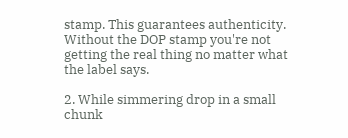stamp. This guarantees authenticity. Without the DOP stamp you're not getting the real thing no matter what the label says.

2. While simmering drop in a small chunk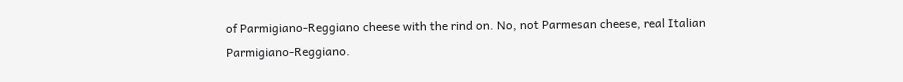of Parmigiano-Reggiano cheese with the rind on. No, not Parmesan cheese, real Italian Parmigiano-Reggiano.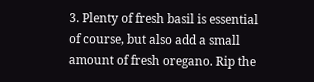3. Plenty of fresh basil is essential of course, but also add a small amount of fresh oregano. Rip the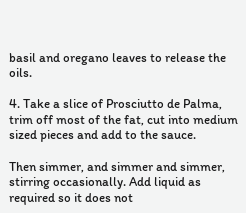basil and oregano leaves to release the oils.

4. Take a slice of Prosciutto de Palma, trim off most of the fat, cut into medium sized pieces and add to the sauce.

Then simmer, and simmer and simmer, stirring occasionally. Add liquid as required so it does not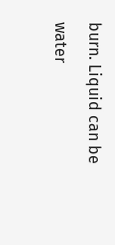burn. Liquid can be water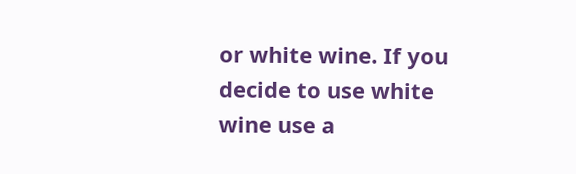or white wine. If you decide to use white wine use a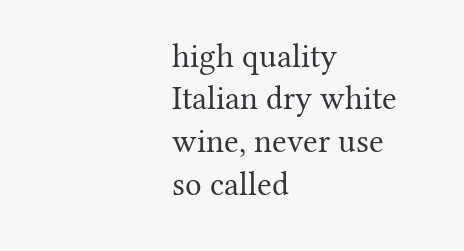high quality Italian dry white wine, never use so called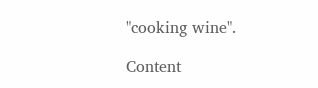"cooking wine".

Content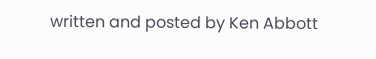written and posted by Ken Abbott